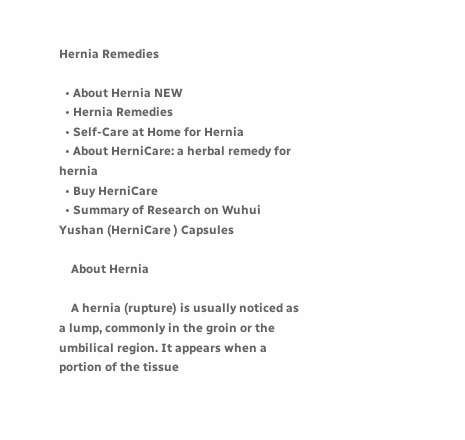Hernia Remedies

  • About Hernia NEW
  • Hernia Remedies
  • Self-Care at Home for Hernia
  • About HerniCare: a herbal remedy for hernia
  • Buy HerniCare
  • Summary of Research on Wuhui Yushan (HerniCare ) Capsules

    About Hernia

    A hernia (rupture) is usually noticed as a lump, commonly in the groin or the umbilical region. It appears when a portion of the tissue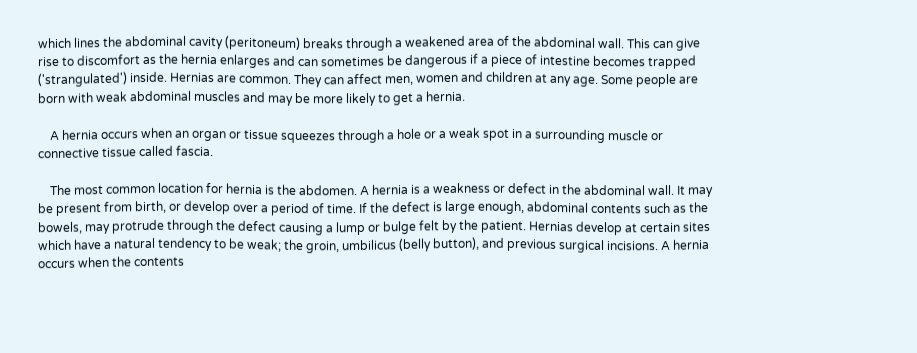which lines the abdominal cavity (peritoneum) breaks through a weakened area of the abdominal wall. This can give rise to discomfort as the hernia enlarges and can sometimes be dangerous if a piece of intestine becomes trapped ('strangulated') inside. Hernias are common. They can affect men, women and children at any age. Some people are born with weak abdominal muscles and may be more likely to get a hernia.

    A hernia occurs when an organ or tissue squeezes through a hole or a weak spot in a surrounding muscle or connective tissue called fascia.

    The most common location for hernia is the abdomen. A hernia is a weakness or defect in the abdominal wall. It may be present from birth, or develop over a period of time. If the defect is large enough, abdominal contents such as the bowels, may protrude through the defect causing a lump or bulge felt by the patient. Hernias develop at certain sites which have a natural tendency to be weak; the groin, umbilicus (belly button), and previous surgical incisions. A hernia occurs when the contents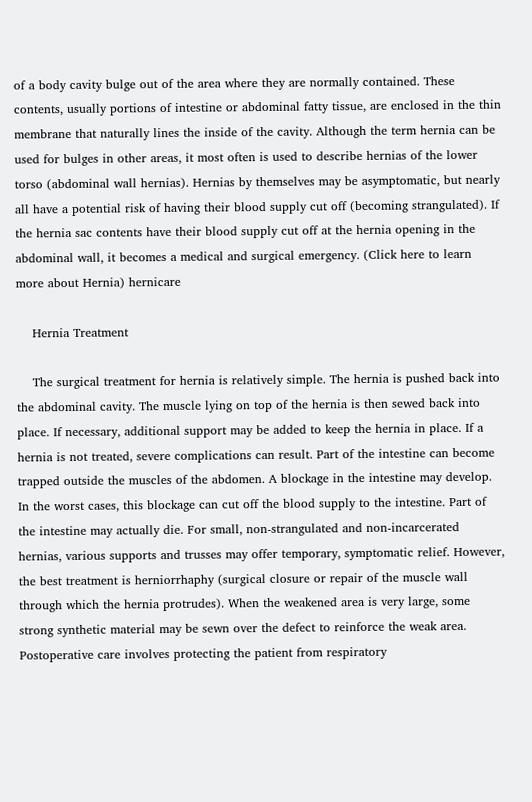of a body cavity bulge out of the area where they are normally contained. These contents, usually portions of intestine or abdominal fatty tissue, are enclosed in the thin membrane that naturally lines the inside of the cavity. Although the term hernia can be used for bulges in other areas, it most often is used to describe hernias of the lower torso (abdominal wall hernias). Hernias by themselves may be asymptomatic, but nearly all have a potential risk of having their blood supply cut off (becoming strangulated). If the hernia sac contents have their blood supply cut off at the hernia opening in the abdominal wall, it becomes a medical and surgical emergency. (Click here to learn more about Hernia) hernicare

    Hernia Treatment

    The surgical treatment for hernia is relatively simple. The hernia is pushed back into the abdominal cavity. The muscle lying on top of the hernia is then sewed back into place. If necessary, additional support may be added to keep the hernia in place. If a hernia is not treated, severe complications can result. Part of the intestine can become trapped outside the muscles of the abdomen. A blockage in the intestine may develop. In the worst cases, this blockage can cut off the blood supply to the intestine. Part of the intestine may actually die. For small, non-strangulated and non-incarcerated hernias, various supports and trusses may offer temporary, symptomatic relief. However, the best treatment is herniorrhaphy (surgical closure or repair of the muscle wall through which the hernia protrudes). When the weakened area is very large, some strong synthetic material may be sewn over the defect to reinforce the weak area. Postoperative care involves protecting the patient from respiratory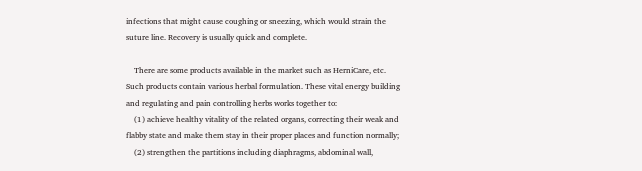infections that might cause coughing or sneezing, which would strain the suture line. Recovery is usually quick and complete.

    There are some products available in the market such as HerniCare, etc. Such products contain various herbal formulation. These vital energy building and regulating and pain controlling herbs works together to:
    (1) achieve healthy vitality of the related organs, correcting their weak and flabby state and make them stay in their proper places and function normally;
    (2) strengthen the partitions including diaphragms, abdominal wall,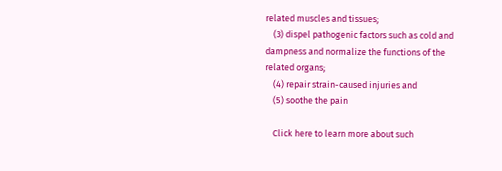related muscles and tissues;
    (3) dispel pathogenic factors such as cold and dampness and normalize the functions of the related organs;
    (4) repair strain-caused injuries and
    (5) soothe the pain

    Click here to learn more about such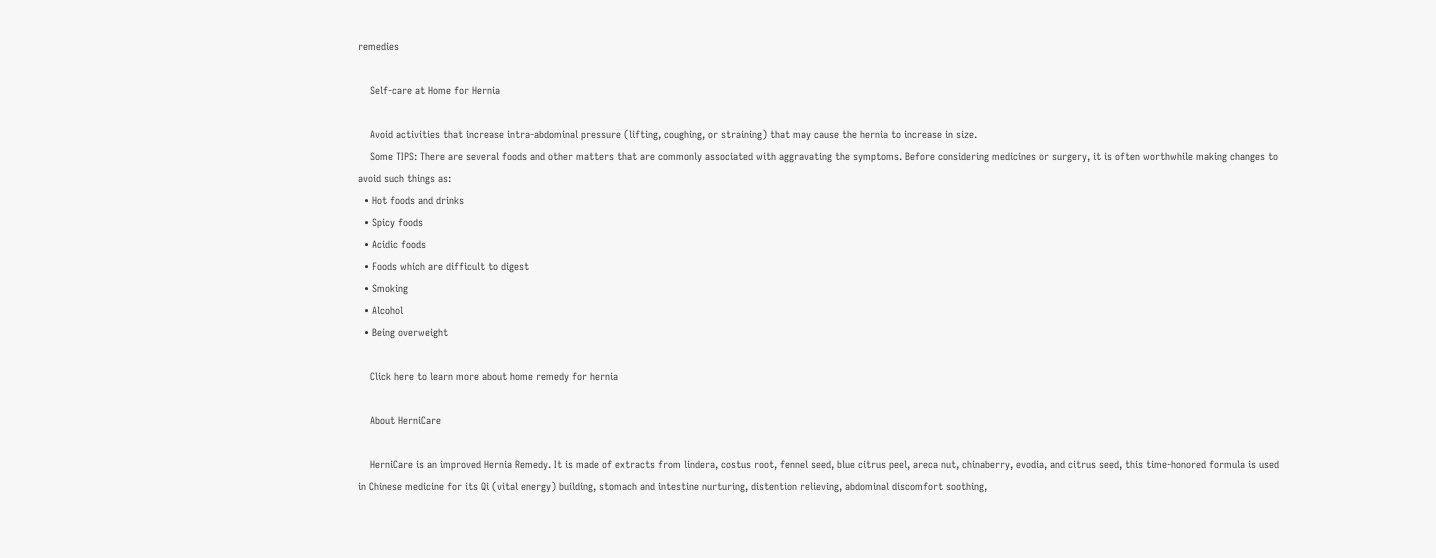remedies

    Self-care at Home for Hernia

    Avoid activities that increase intra-abdominal pressure (lifting, coughing, or straining) that may cause the hernia to increase in size.
    Some TIPS: There are several foods and other matters that are commonly associated with aggravating the symptoms. Before considering medicines or surgery, it is often worthwhile making changes to avoid such things as:
  • Hot foods and drinks
  • Spicy foods
  • Acidic foods
  • Foods which are difficult to digest
  • Smoking
  • Alcohol
  • Being overweight

    Click here to learn more about home remedy for hernia

    About HerniCare

    HerniCare is an improved Hernia Remedy. It is made of extracts from lindera, costus root, fennel seed, blue citrus peel, areca nut, chinaberry, evodia, and citrus seed, this time-honored formula is used in Chinese medicine for its Qi (vital energy) building, stomach and intestine nurturing, distention relieving, abdominal discomfort soothing,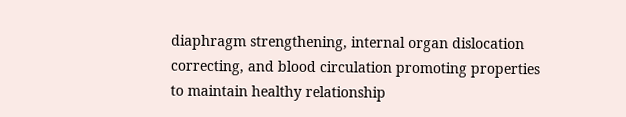diaphragm strengthening, internal organ dislocation correcting, and blood circulation promoting properties to maintain healthy relationship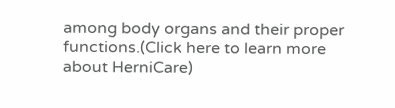among body organs and their proper functions.(Click here to learn more about HerniCare)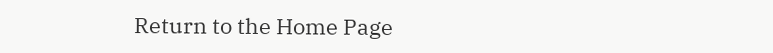Return to the Home Page